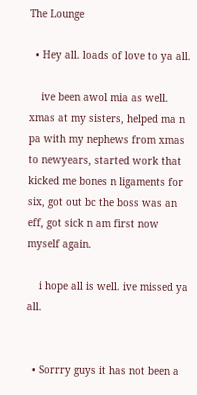The Lounge

  • Hey all. loads of love to ya all.

    ive been awol mia as well. xmas at my sisters, helped ma n pa with my nephews from xmas to newyears, started work that kicked me bones n ligaments for six, got out bc the boss was an eff, got sick n am first now myself again.

    i hope all is well. ive missed ya all.


  • Sorrry guys it has not been a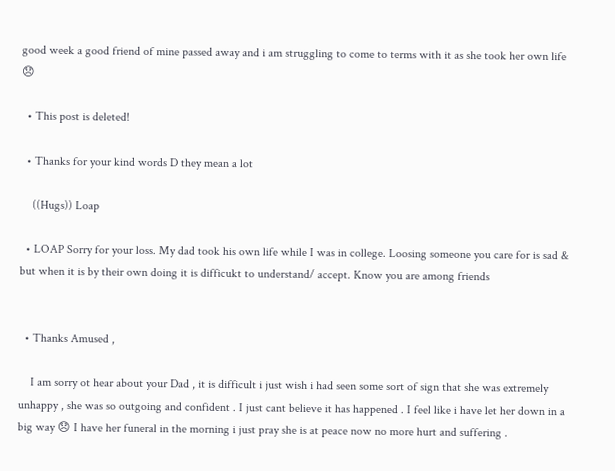good week a good friend of mine passed away and i am struggling to come to terms with it as she took her own life 😞

  • This post is deleted!

  • Thanks for your kind words D they mean a lot

    ((Hugs)) Loap

  • LOAP Sorry for your loss. My dad took his own life while I was in college. Loosing someone you care for is sad & but when it is by their own doing it is difficukt to understand/ accept. Know you are among friends


  • Thanks Amused ,

    I am sorry ot hear about your Dad , it is difficult i just wish i had seen some sort of sign that she was extremely unhappy , she was so outgoing and confident . I just cant believe it has happened . I feel like i have let her down in a big way 😞 I have her funeral in the morning i just pray she is at peace now no more hurt and suffering .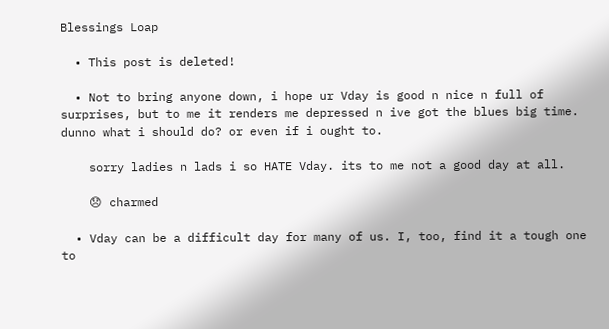Blessings Loap

  • This post is deleted!

  • Not to bring anyone down, i hope ur Vday is good n nice n full of surprises, but to me it renders me depressed n ive got the blues big time. dunno what i should do? or even if i ought to.

    sorry ladies n lads i so HATE Vday. its to me not a good day at all.

    😞 charmed

  • Vday can be a difficult day for many of us. I, too, find it a tough one to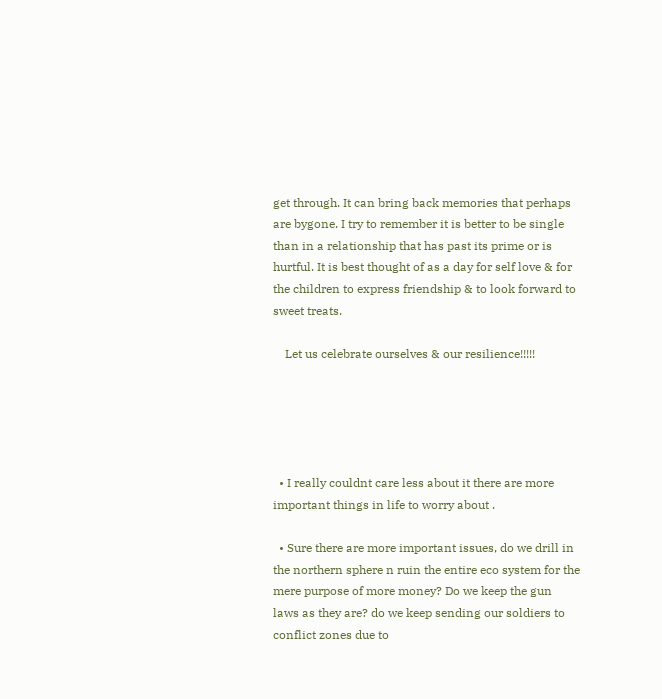get through. It can bring back memories that perhaps are bygone. I try to remember it is better to be single than in a relationship that has past its prime or is hurtful. It is best thought of as a day for self love & for the children to express friendship & to look forward to sweet treats.

    Let us celebrate ourselves & our resilience!!!!!





  • I really couldnt care less about it there are more important things in life to worry about .

  • Sure there are more important issues, do we drill in the northern sphere n ruin the entire eco system for the mere purpose of more money? Do we keep the gun laws as they are? do we keep sending our soldiers to conflict zones due to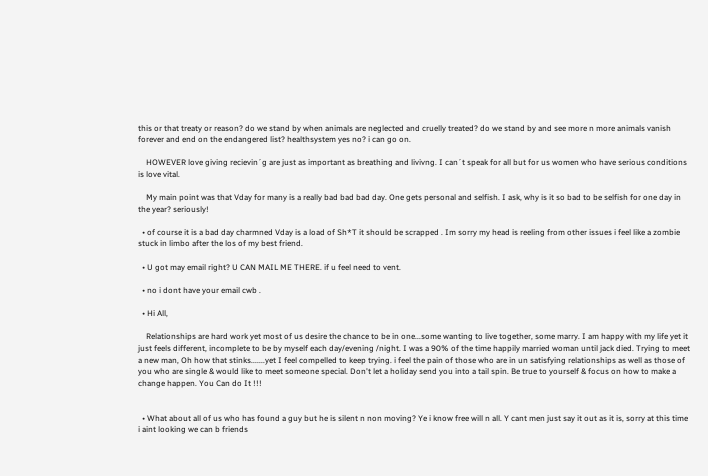this or that treaty or reason? do we stand by when animals are neglected and cruelly treated? do we stand by and see more n more animals vanish forever and end on the endangered list? healthsystem yes no? i can go on.

    HOWEVER love giving recievin´g are just as important as breathing and livivng. I can´t speak for all but for us women who have serious conditions is love vital.

    My main point was that Vday for many is a really bad bad bad day. One gets personal and selfish. I ask, why is it so bad to be selfish for one day in the year? seriously!

  • of course it is a bad day charmned Vday is a load of Sh*T it should be scrapped . Im sorry my head is reeling from other issues i feel like a zombie stuck in limbo after the los of my best friend.

  • U got may email right? U CAN MAIL ME THERE. if u feel need to vent.

  • no i dont have your email cwb .

  • Hi All,

    Relationships are hard work yet most of us desire the chance to be in one...some wanting to live together, some marry. I am happy with my life yet it just feels different, incomplete to be by myself each day/evening /night. I was a 90% of the time happily married woman until jack died. Trying to meet a new man, Oh how that stinks.......yet I feel compelled to keep trying. i feel the pain of those who are in un satisfying relationships as well as those of you who are single & would like to meet someone special. Don't let a holiday send you into a tail spin. Be true to yourself & focus on how to make a change happen. You Can do It !!!


  • What about all of us who has found a guy but he is silent n non moving? Ye i know free will n all. Y cant men just say it out as it is, sorry at this time i aint looking we can b friends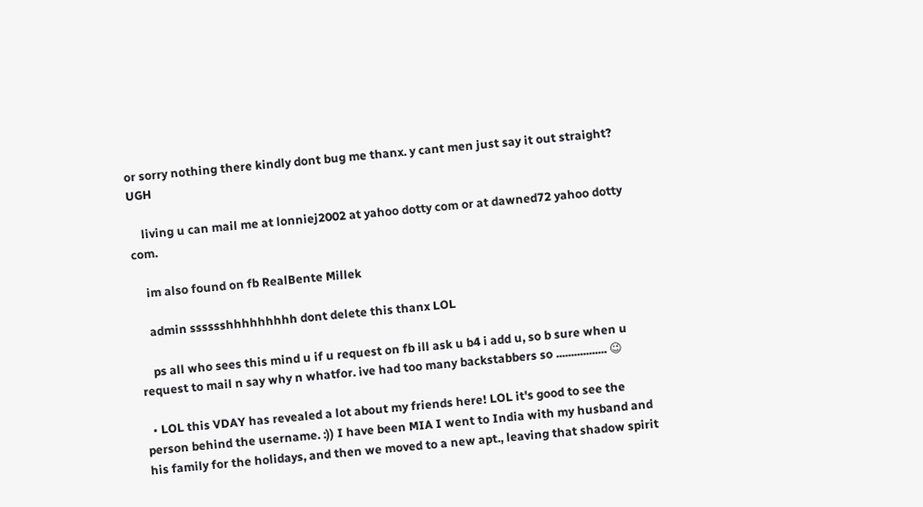or sorry nothing there kindly dont bug me thanx. y cant men just say it out straight? UGH

    living u can mail me at lonniej2002 at yahoo dotty com or at dawned72 yahoo dotty com.

    im also found on fb RealBente Millek

    admin sssssshhhhhhhhh dont delete this thanx LOL

    ps all who sees this mind u if u request on fb ill ask u b4 i add u, so b sure when u request to mail n say why n whatfor. ive had too many backstabbers so ................. 😉

  • LOL this VDAY has revealed a lot about my friends here! LOL it's good to see the person behind the username. :)) I have been MIA I went to India with my husband and his family for the holidays, and then we moved to a new apt., leaving that shadow spirit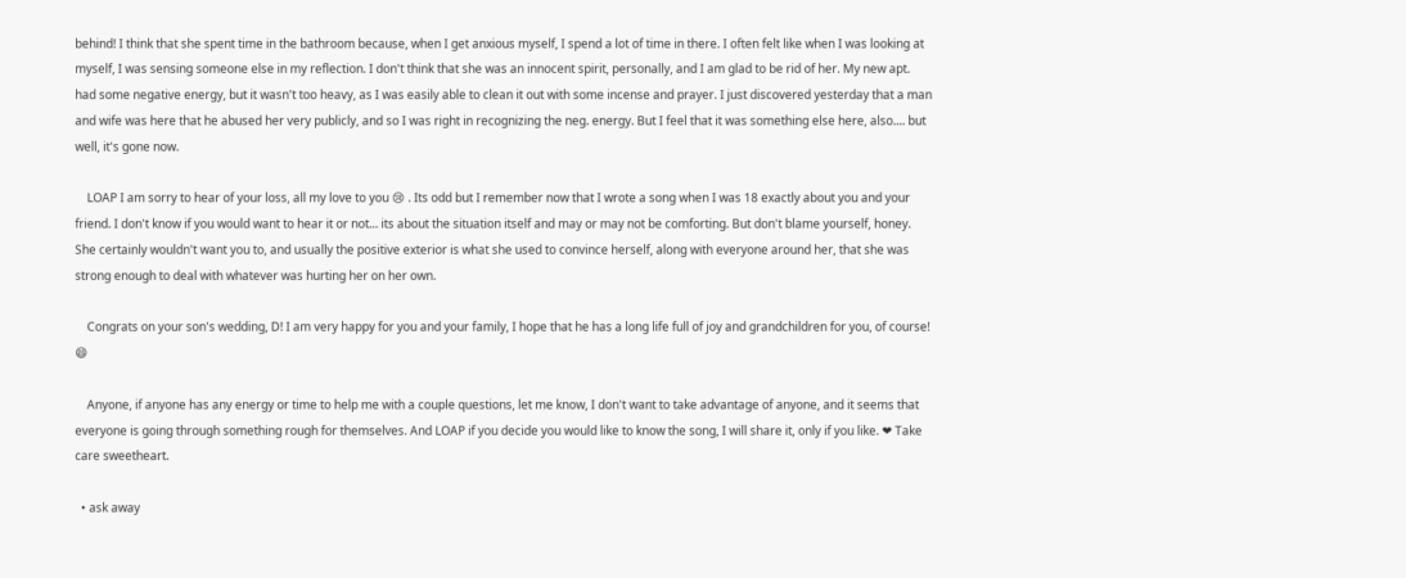behind! I think that she spent time in the bathroom because, when I get anxious myself, I spend a lot of time in there. I often felt like when I was looking at myself, I was sensing someone else in my reflection. I don't think that she was an innocent spirit, personally, and I am glad to be rid of her. My new apt. had some negative energy, but it wasn't too heavy, as I was easily able to clean it out with some incense and prayer. I just discovered yesterday that a man and wife was here that he abused her very publicly, and so I was right in recognizing the neg. energy. But I feel that it was something else here, also.... but well, it's gone now.

    LOAP I am sorry to hear of your loss, all my love to you 😢 . Its odd but I remember now that I wrote a song when I was 18 exactly about you and your friend. I don't know if you would want to hear it or not... its about the situation itself and may or may not be comforting. But don't blame yourself, honey. She certainly wouldn't want you to, and usually the positive exterior is what she used to convince herself, along with everyone around her, that she was strong enough to deal with whatever was hurting her on her own.

    Congrats on your son's wedding, D! I am very happy for you and your family, I hope that he has a long life full of joy and grandchildren for you, of course! 😄

    Anyone, if anyone has any energy or time to help me with a couple questions, let me know, I don't want to take advantage of anyone, and it seems that everyone is going through something rough for themselves. And LOAP if you decide you would like to know the song, I will share it, only if you like. ❤ Take care sweetheart.

  • ask away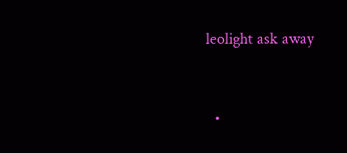leolight ask away


  •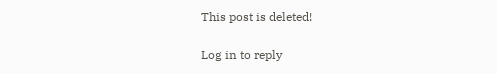This post is deleted!

Log in to reply